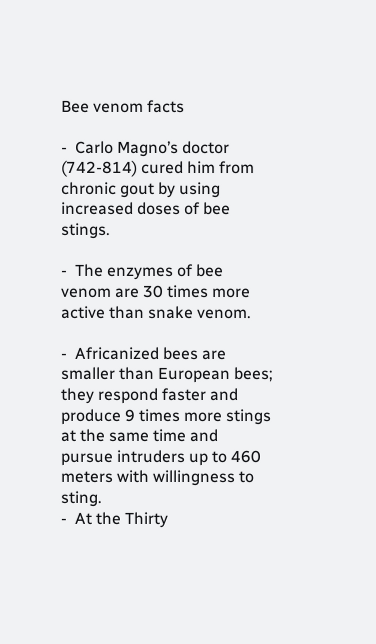Bee venom facts

-  Carlo Magno’s doctor (742-814) cured him from chronic gout by using increased doses of bee stings.

-  The enzymes of bee venom are 30 times more active than snake venom.

-  Africanized bees are smaller than European bees; they respond faster and produce 9 times more stings at the same time and pursue intruders up to 460 meters with willingness to sting.
-  At the Thirty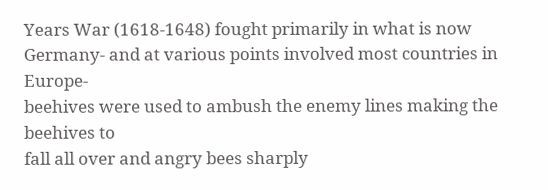Years War (1618-1648) fought primarily in what is now
Germany- and at various points involved most countries in Europe-
beehives were used to ambush the enemy lines making the beehives to
fall all over and angry bees sharply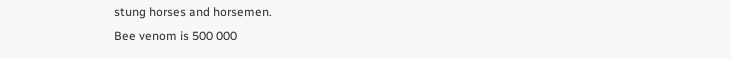stung horses and horsemen.
Bee venom is 500 000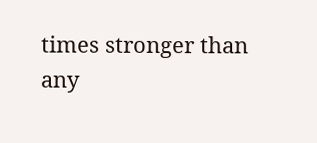times stronger than any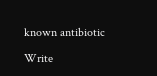known antibiotic

Write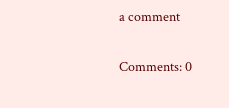a comment

Comments: 0